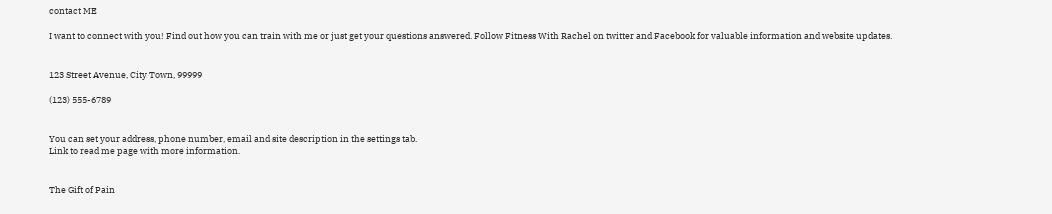contact ME

I want to connect with you! Find out how you can train with me or just get your questions answered. Follow Fitness With Rachel on twitter and Facebook for valuable information and website updates.


123 Street Avenue, City Town, 99999

(123) 555-6789


You can set your address, phone number, email and site description in the settings tab.
Link to read me page with more information.


The Gift of Pain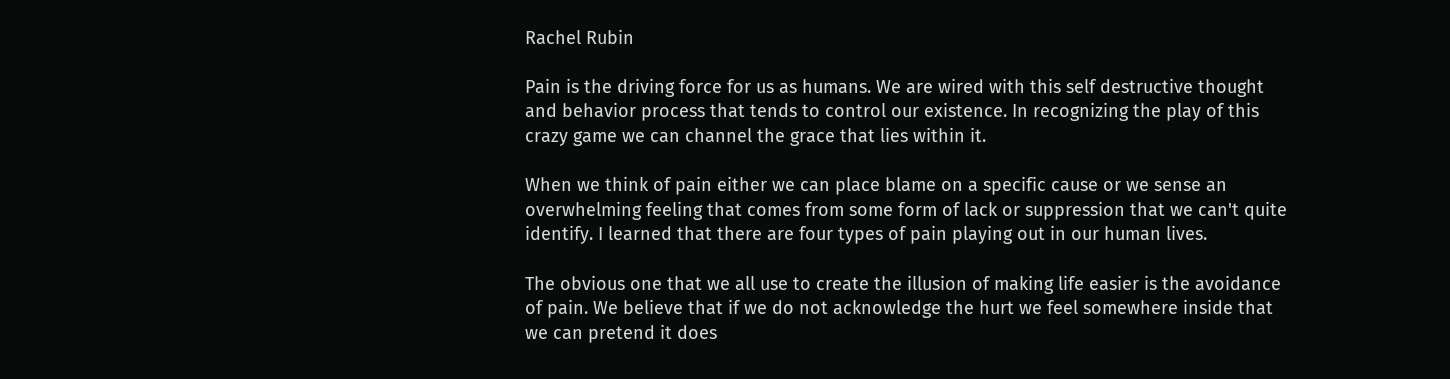Rachel Rubin

Pain is the driving force for us as humans. We are wired with this self destructive thought and behavior process that tends to control our existence. In recognizing the play of this crazy game we can channel the grace that lies within it.

When we think of pain either we can place blame on a specific cause or we sense an overwhelming feeling that comes from some form of lack or suppression that we can't quite identify. I learned that there are four types of pain playing out in our human lives.

The obvious one that we all use to create the illusion of making life easier is the avoidance of pain. We believe that if we do not acknowledge the hurt we feel somewhere inside that we can pretend it does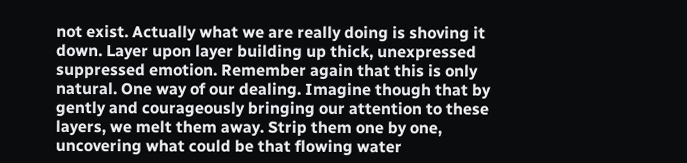not exist. Actually what we are really doing is shoving it down. Layer upon layer building up thick, unexpressed suppressed emotion. Remember again that this is only natural. One way of our dealing. Imagine though that by gently and courageously bringing our attention to these layers, we melt them away. Strip them one by one, uncovering what could be that flowing water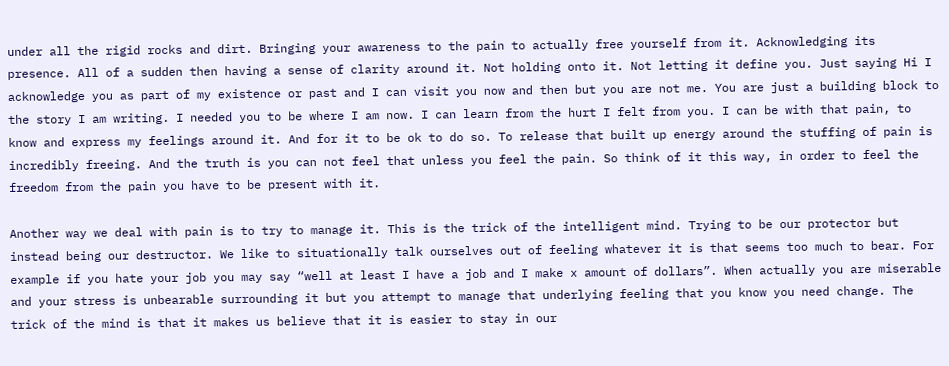under all the rigid rocks and dirt. Bringing your awareness to the pain to actually free yourself from it. Acknowledging its presence. All of a sudden then having a sense of clarity around it. Not holding onto it. Not letting it define you. Just saying Hi I acknowledge you as part of my existence or past and I can visit you now and then but you are not me. You are just a building block to the story I am writing. I needed you to be where I am now. I can learn from the hurt I felt from you. I can be with that pain, to know and express my feelings around it. And for it to be ok to do so. To release that built up energy around the stuffing of pain is incredibly freeing. And the truth is you can not feel that unless you feel the pain. So think of it this way, in order to feel the freedom from the pain you have to be present with it.

Another way we deal with pain is to try to manage it. This is the trick of the intelligent mind. Trying to be our protector but instead being our destructor. We like to situationally talk ourselves out of feeling whatever it is that seems too much to bear. For example if you hate your job you may say “well at least I have a job and I make x amount of dollars”. When actually you are miserable and your stress is unbearable surrounding it but you attempt to manage that underlying feeling that you know you need change. The trick of the mind is that it makes us believe that it is easier to stay in our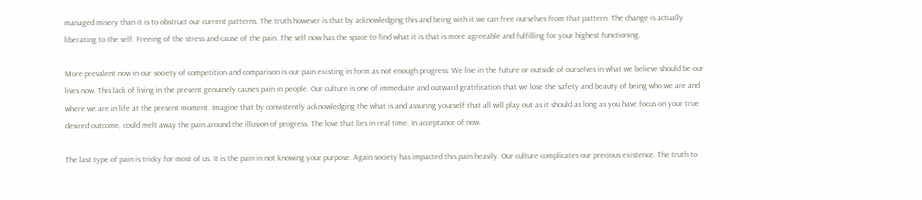managed misery than it is to obstruct our current patterns. The truth however is that by acknowledging this and being with it we can free ourselves from that pattern. The change is actually liberating to the self. Freeing of the stress and cause of the pain. The self now has the space to find what it is that is more agreeable and fulfilling for your highest functioning.

More prevalent now in our society of competition and comparison is our pain existing in form as not enough progress. We live in the future or outside of ourselves in what we believe should be our lives now. This lack of living in the present genuinely causes pain in people. Our culture is one of immediate and outward gratification that we lose the safety and beauty of being who we are and where we are in life at the present moment. Imagine that by consistently acknowledging the what is and assuring yourself that all will play out as it should as long as you have focus on your true desired outcome, could melt away the pain around the illusion of progress. The love that lies in real time. In acceptance of now.

The last type of pain is tricky for most of us. It is the pain in not knowing your purpose. Again society has impacted this pain heavily. Our culture complicates our precious existence. The truth to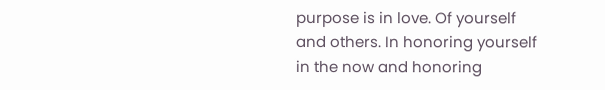purpose is in love. Of yourself and others. In honoring yourself in the now and honoring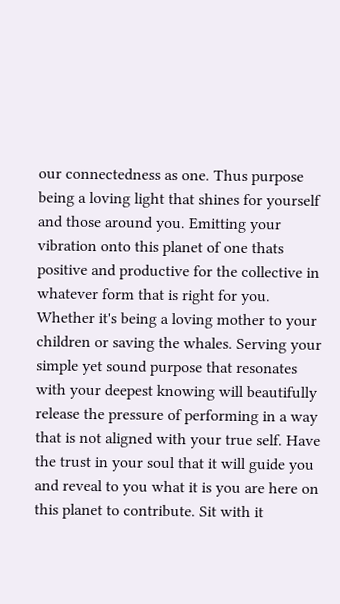our connectedness as one. Thus purpose being a loving light that shines for yourself and those around you. Emitting your vibration onto this planet of one thats positive and productive for the collective in whatever form that is right for you. Whether it's being a loving mother to your children or saving the whales. Serving your simple yet sound purpose that resonates with your deepest knowing will beautifully release the pressure of performing in a way that is not aligned with your true self. Have the trust in your soul that it will guide you and reveal to you what it is you are here on this planet to contribute. Sit with it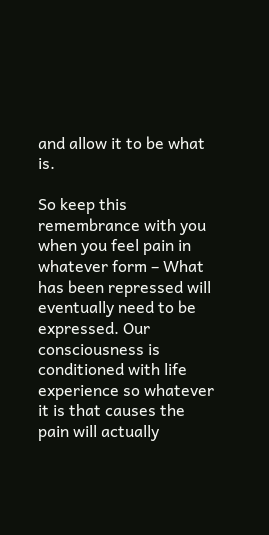and allow it to be what is.

So keep this remembrance with you when you feel pain in whatever form – What has been repressed will eventually need to be expressed. Our consciousness is conditioned with life experience so whatever it is that causes the pain will actually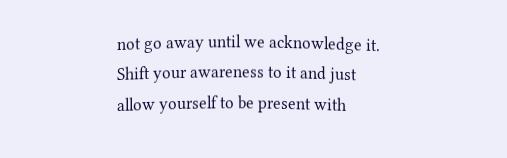not go away until we acknowledge it. Shift your awareness to it and just allow yourself to be present with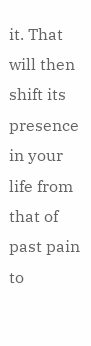it. That will then shift its presence in your life from that of past pain to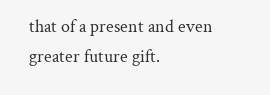that of a present and even greater future gift.